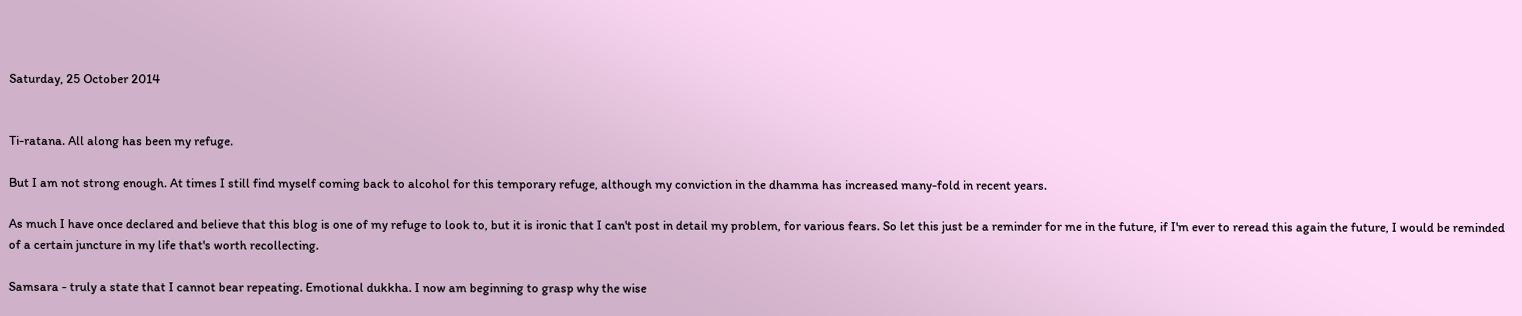Saturday, 25 October 2014


Ti-ratana. All along has been my refuge.

But I am not strong enough. At times I still find myself coming back to alcohol for this temporary refuge, although my conviction in the dhamma has increased many-fold in recent years.

As much I have once declared and believe that this blog is one of my refuge to look to, but it is ironic that I can't post in detail my problem, for various fears. So let this just be a reminder for me in the future, if I'm ever to reread this again the future, I would be reminded of a certain juncture in my life that's worth recollecting.

Samsara - truly a state that I cannot bear repeating. Emotional dukkha. I now am beginning to grasp why the wise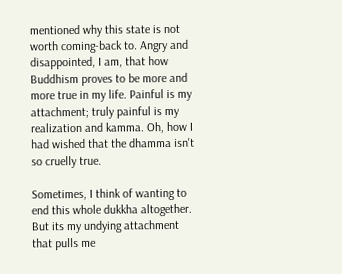mentioned why this state is not worth coming-back to. Angry and disappointed, I am, that how Buddhism proves to be more and more true in my life. Painful is my attachment; truly painful is my realization and kamma. Oh, how I had wished that the dhamma isn't so cruelly true.

Sometimes, I think of wanting to end this whole dukkha altogether. But its my undying attachment that pulls me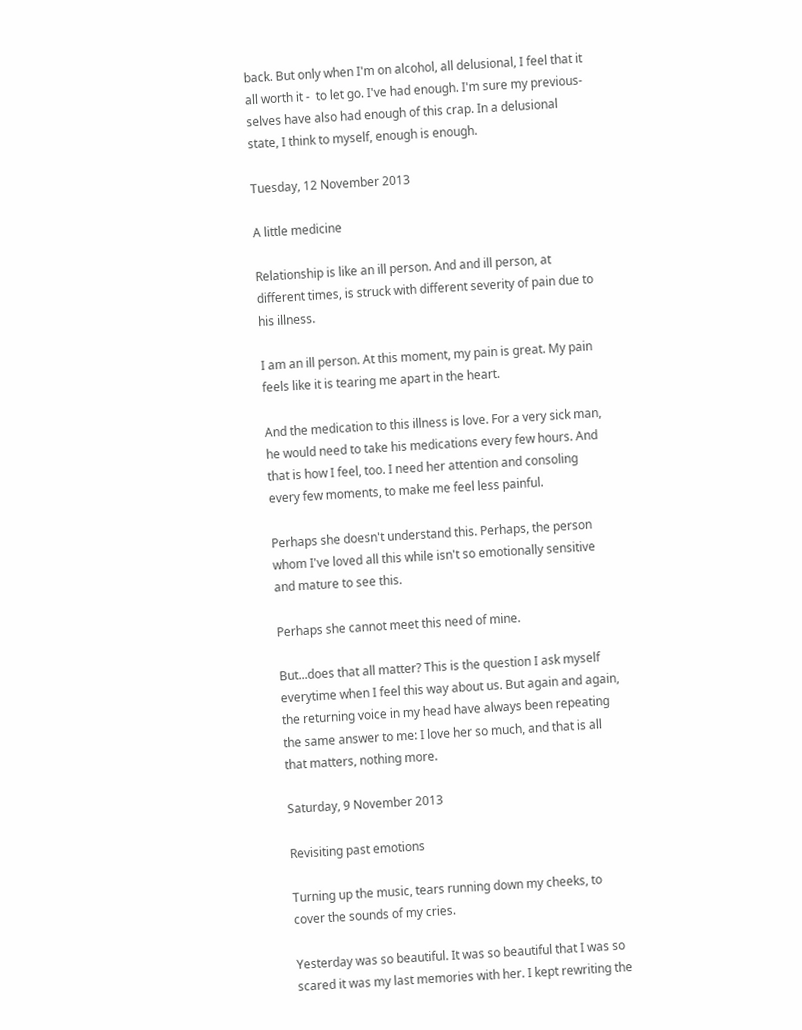back. But only when I'm on alcohol, all delusional, I feel that it all worth it -  to let go. I've had enough. I'm sure my previous-selves have also had enough of this crap. In a delusional state, I think to myself, enough is enough.

Tuesday, 12 November 2013

A little medicine

Relationship is like an ill person. And and ill person, at different times, is struck with different severity of pain due to his illness.

I am an ill person. At this moment, my pain is great. My pain feels like it is tearing me apart in the heart.

And the medication to this illness is love. For a very sick man, he would need to take his medications every few hours. And that is how I feel, too. I need her attention and consoling every few moments, to make me feel less painful.

Perhaps she doesn't understand this. Perhaps, the person whom I've loved all this while isn't so emotionally sensitive and mature to see this.

Perhaps she cannot meet this need of mine.

But...does that all matter? This is the question I ask myself everytime when I feel this way about us. But again and again, the returning voice in my head have always been repeating the same answer to me: I love her so much, and that is all that matters, nothing more.

Saturday, 9 November 2013

Revisiting past emotions

Turning up the music, tears running down my cheeks, to cover the sounds of my cries.

Yesterday was so beautiful. It was so beautiful that I was so scared it was my last memories with her. I kept rewriting the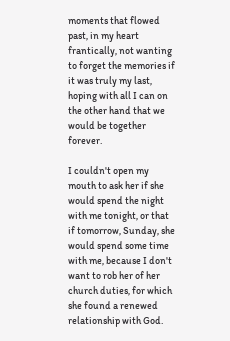moments that flowed past, in my heart frantically, not wanting to forget the memories if it was truly my last, hoping with all I can on the other hand that we would be together forever.

I couldn't open my mouth to ask her if she would spend the night with me tonight, or that if tomorrow, Sunday, she would spend some time with me, because I don't want to rob her of her church duties, for which she found a renewed relationship with God.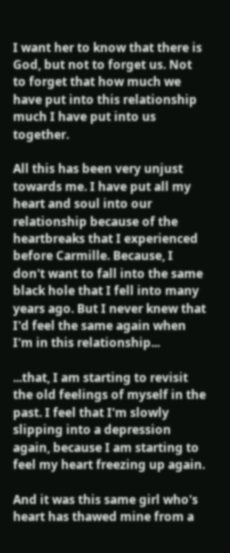I want her to know that there is God, but not to forget us. Not to forget that how much we have put into this relationship much I have put into us together.

All this has been very unjust towards me. I have put all my heart and soul into our relationship because of the heartbreaks that I experienced before Carmille. Because, I don't want to fall into the same black hole that I fell into many years ago. But I never knew that I'd feel the same again when I'm in this relationship...

...that, I am starting to revisit the old feelings of myself in the past. I feel that I'm slowly slipping into a depression again, because I am starting to feel my heart freezing up again.

And it was this same girl who's heart has thawed mine from a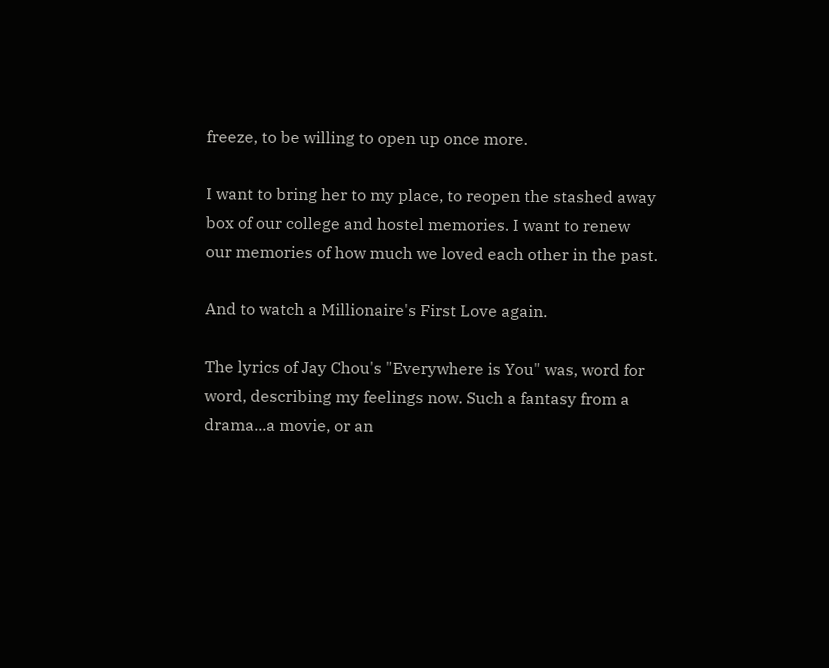freeze, to be willing to open up once more.

I want to bring her to my place, to reopen the stashed away box of our college and hostel memories. I want to renew our memories of how much we loved each other in the past.

And to watch a Millionaire's First Love again.

The lyrics of Jay Chou's "Everywhere is You" was, word for word, describing my feelings now. Such a fantasy from a drama...a movie, or an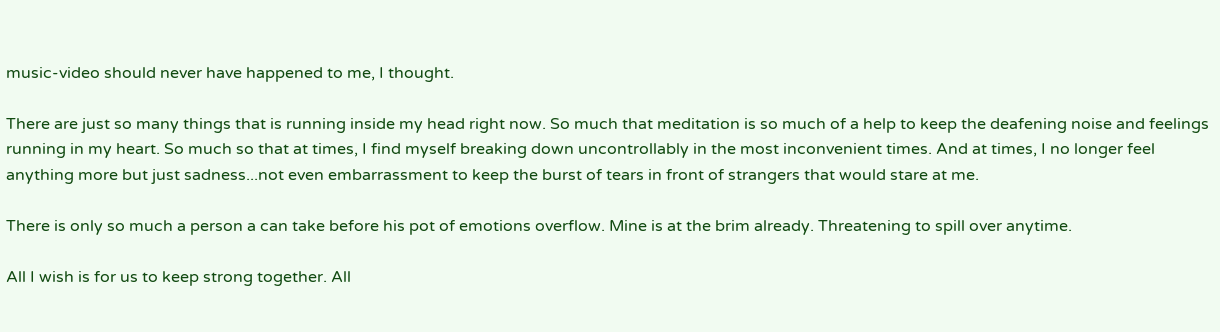music-video should never have happened to me, I thought.

There are just so many things that is running inside my head right now. So much that meditation is so much of a help to keep the deafening noise and feelings running in my heart. So much so that at times, I find myself breaking down uncontrollably in the most inconvenient times. And at times, I no longer feel anything more but just sadness...not even embarrassment to keep the burst of tears in front of strangers that would stare at me.

There is only so much a person a can take before his pot of emotions overflow. Mine is at the brim already. Threatening to spill over anytime.

All I wish is for us to keep strong together. All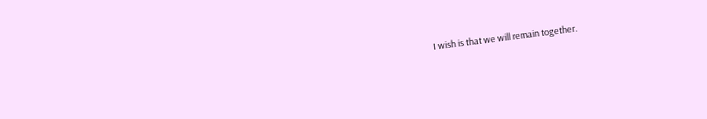I wish is that we will remain together.